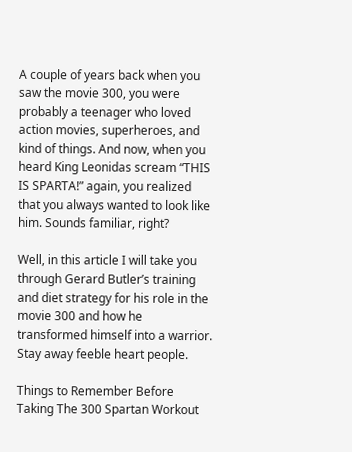A couple of years back when you saw the movie 300, you were probably a teenager who loved action movies, superheroes, and kind of things. And now, when you heard King Leonidas scream “THIS IS SPARTA!” again, you realized that you always wanted to look like him. Sounds familiar, right?

Well, in this article I will take you through Gerard Butler’s training and diet strategy for his role in the movie 300 and how he transformed himself into a warrior. Stay away feeble heart people.

Things to Remember Before Taking The 300 Spartan Workout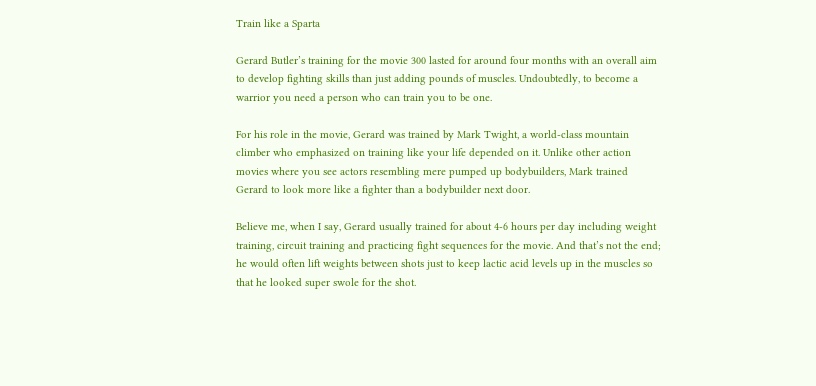Train like a Sparta

Gerard Butler’s training for the movie 300 lasted for around four months with an overall aim to develop fighting skills than just adding pounds of muscles. Undoubtedly, to become a warrior you need a person who can train you to be one.

For his role in the movie, Gerard was trained by Mark Twight, a world-class mountain climber who emphasized on training like your life depended on it. Unlike other action movies where you see actors resembling mere pumped up bodybuilders, Mark trained Gerard to look more like a fighter than a bodybuilder next door.

Believe me, when I say, Gerard usually trained for about 4-6 hours per day including weight training, circuit training and practicing fight sequences for the movie. And that’s not the end; he would often lift weights between shots just to keep lactic acid levels up in the muscles so that he looked super swole for the shot.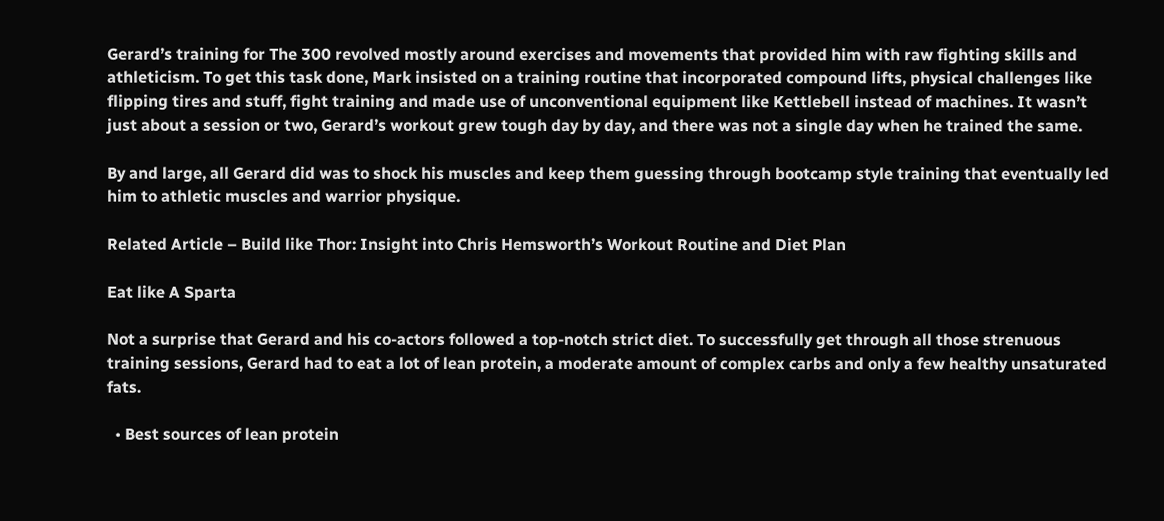Gerard’s training for The 300 revolved mostly around exercises and movements that provided him with raw fighting skills and athleticism. To get this task done, Mark insisted on a training routine that incorporated compound lifts, physical challenges like flipping tires and stuff, fight training and made use of unconventional equipment like Kettlebell instead of machines. It wasn’t just about a session or two, Gerard’s workout grew tough day by day, and there was not a single day when he trained the same.

By and large, all Gerard did was to shock his muscles and keep them guessing through bootcamp style training that eventually led him to athletic muscles and warrior physique.

Related Article – Build like Thor: Insight into Chris Hemsworth’s Workout Routine and Diet Plan

Eat like A Sparta

Not a surprise that Gerard and his co-actors followed a top-notch strict diet. To successfully get through all those strenuous training sessions, Gerard had to eat a lot of lean protein, a moderate amount of complex carbs and only a few healthy unsaturated fats.

  • Best sources of lean protein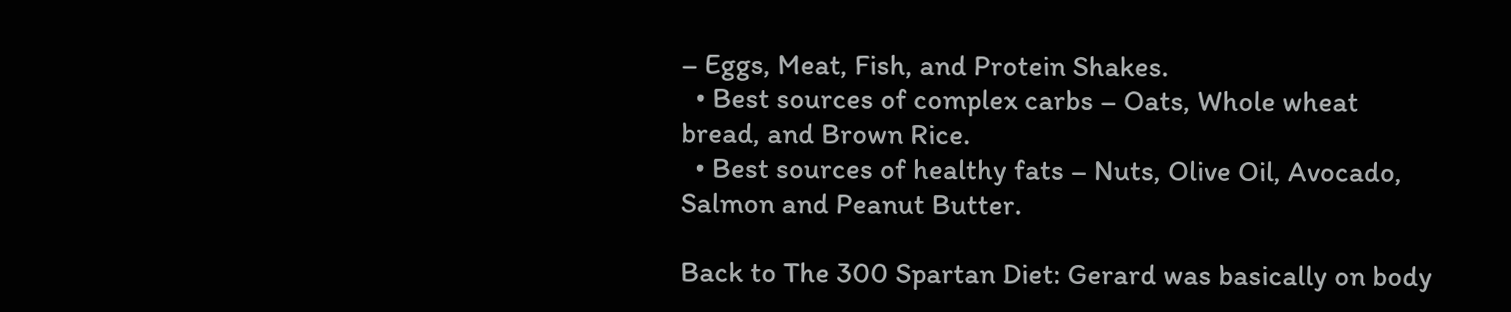– Eggs, Meat, Fish, and Protein Shakes.
  • Best sources of complex carbs – Oats, Whole wheat bread, and Brown Rice.
  • Best sources of healthy fats – Nuts, Olive Oil, Avocado, Salmon and Peanut Butter.

Back to The 300 Spartan Diet: Gerard was basically on body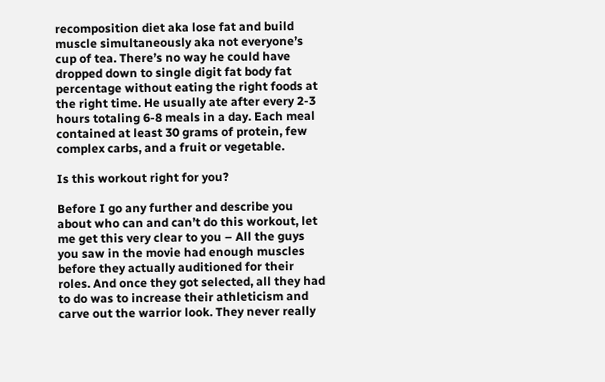recomposition diet aka lose fat and build muscle simultaneously aka not everyone’s cup of tea. There’s no way he could have dropped down to single digit fat body fat percentage without eating the right foods at the right time. He usually ate after every 2-3 hours totaling 6-8 meals in a day. Each meal contained at least 30 grams of protein, few complex carbs, and a fruit or vegetable.

Is this workout right for you?

Before I go any further and describe you about who can and can’t do this workout, let me get this very clear to you – All the guys you saw in the movie had enough muscles before they actually auditioned for their roles. And once they got selected, all they had to do was to increase their athleticism and carve out the warrior look. They never really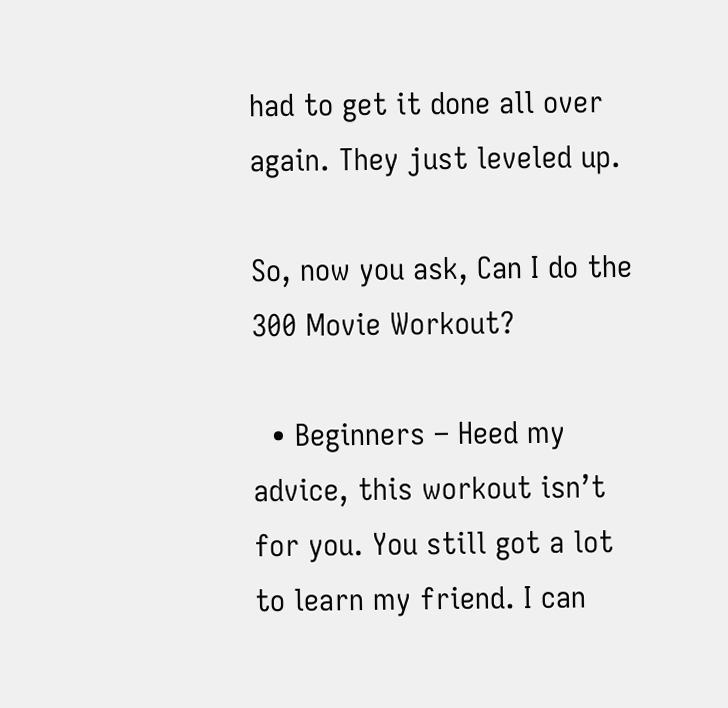had to get it done all over again. They just leveled up.

So, now you ask, Can I do the 300 Movie Workout?

  • Beginners – Heed my advice, this workout isn’t for you. You still got a lot to learn my friend. I can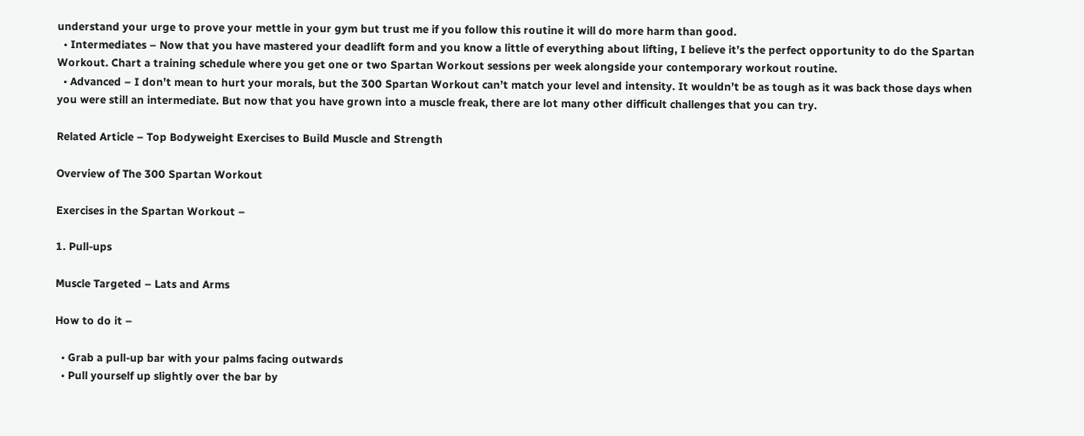understand your urge to prove your mettle in your gym but trust me if you follow this routine it will do more harm than good.
  • Intermediates – Now that you have mastered your deadlift form and you know a little of everything about lifting, I believe it’s the perfect opportunity to do the Spartan Workout. Chart a training schedule where you get one or two Spartan Workout sessions per week alongside your contemporary workout routine.
  • Advanced – I don’t mean to hurt your morals, but the 300 Spartan Workout can’t match your level and intensity. It wouldn’t be as tough as it was back those days when you were still an intermediate. But now that you have grown into a muscle freak, there are lot many other difficult challenges that you can try.

Related Article – Top Bodyweight Exercises to Build Muscle and Strength

Overview of The 300 Spartan Workout

Exercises in the Spartan Workout –

1. Pull-ups

Muscle Targeted – Lats and Arms

How to do it –

  • Grab a pull-up bar with your palms facing outwards
  • Pull yourself up slightly over the bar by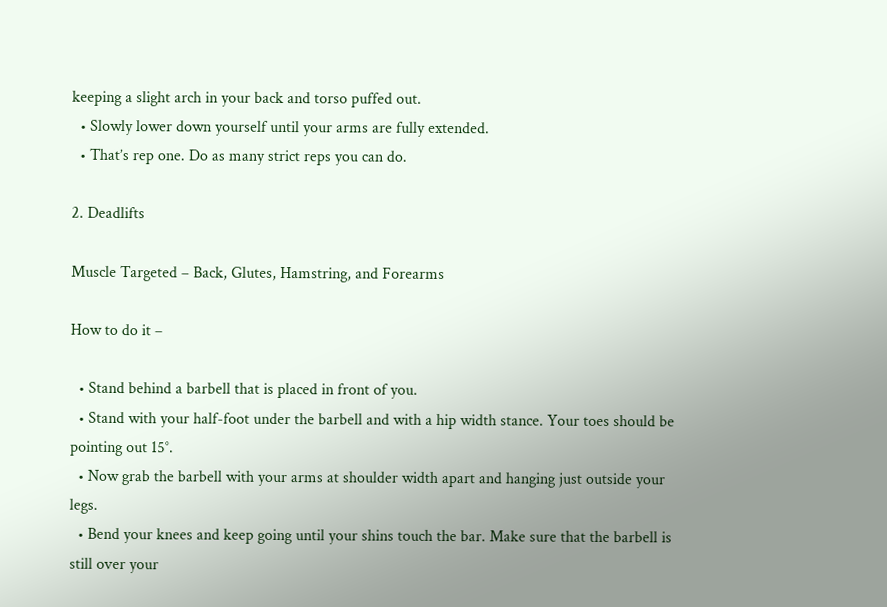keeping a slight arch in your back and torso puffed out.
  • Slowly lower down yourself until your arms are fully extended.
  • That’s rep one. Do as many strict reps you can do.

2. Deadlifts

Muscle Targeted – Back, Glutes, Hamstring, and Forearms

How to do it –

  • Stand behind a barbell that is placed in front of you.
  • Stand with your half-foot under the barbell and with a hip width stance. Your toes should be pointing out 15°.
  • Now grab the barbell with your arms at shoulder width apart and hanging just outside your legs.
  • Bend your knees and keep going until your shins touch the bar. Make sure that the barbell is still over your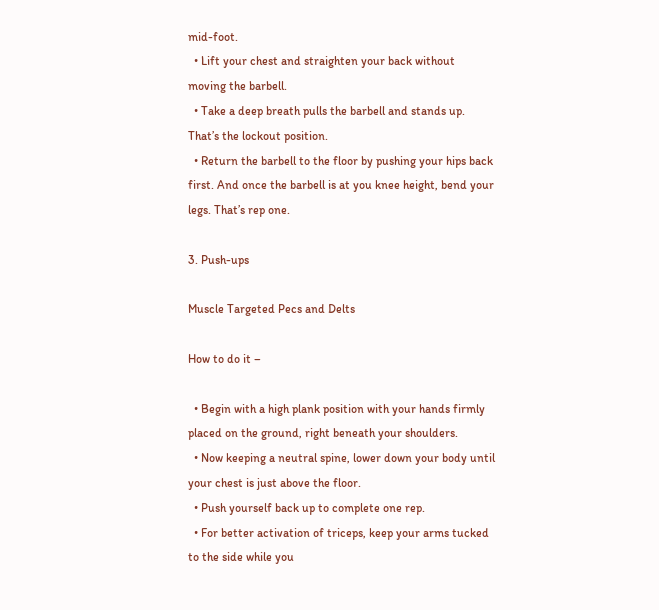mid-foot.
  • Lift your chest and straighten your back without moving the barbell.
  • Take a deep breath pulls the barbell and stands up. That’s the lockout position.
  • Return the barbell to the floor by pushing your hips back first. And once the barbell is at you knee height, bend your legs. That’s rep one.

3. Push-ups

Muscle Targeted Pecs and Delts

How to do it –

  • Begin with a high plank position with your hands firmly placed on the ground, right beneath your shoulders.
  • Now keeping a neutral spine, lower down your body until your chest is just above the floor.
  • Push yourself back up to complete one rep.
  • For better activation of triceps, keep your arms tucked to the side while you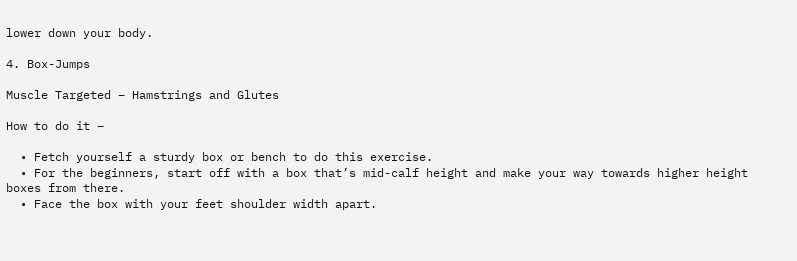lower down your body.

4. Box-Jumps

Muscle Targeted – Hamstrings and Glutes

How to do it –

  • Fetch yourself a sturdy box or bench to do this exercise.
  • For the beginners, start off with a box that’s mid-calf height and make your way towards higher height boxes from there.
  • Face the box with your feet shoulder width apart.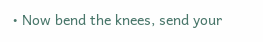• Now bend the knees, send your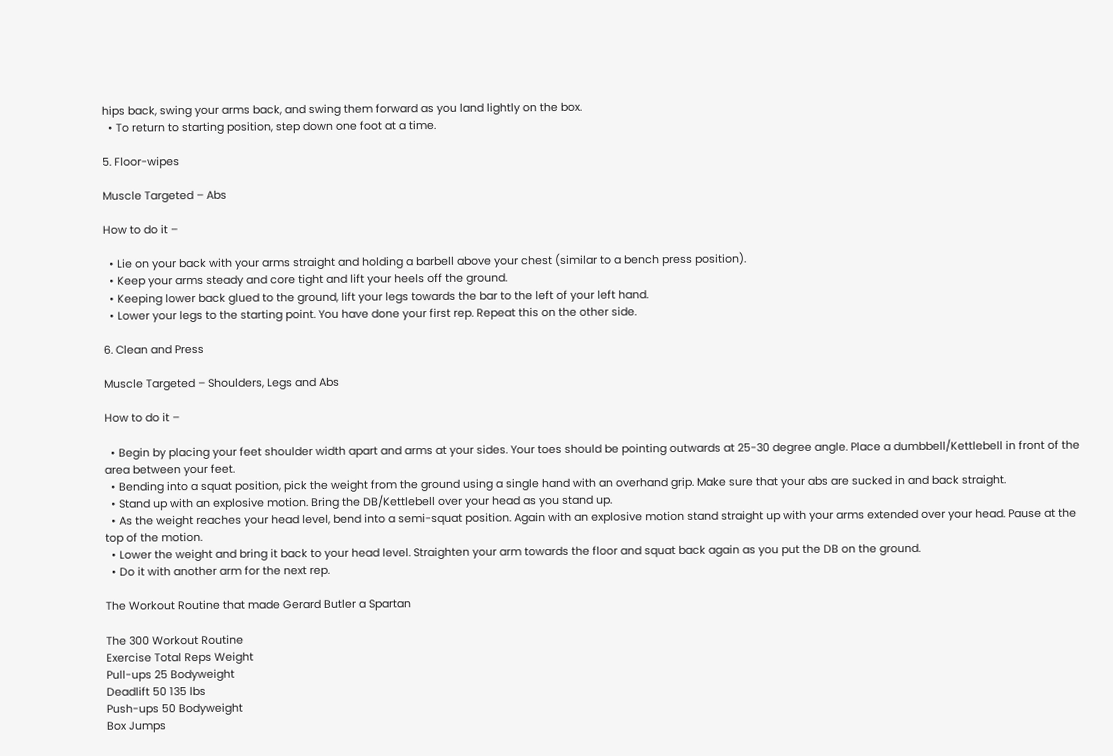hips back, swing your arms back, and swing them forward as you land lightly on the box.
  • To return to starting position, step down one foot at a time.

5. Floor-wipes

Muscle Targeted – Abs

How to do it –

  • Lie on your back with your arms straight and holding a barbell above your chest (similar to a bench press position).
  • Keep your arms steady and core tight and lift your heels off the ground.
  • Keeping lower back glued to the ground, lift your legs towards the bar to the left of your left hand.
  • Lower your legs to the starting point. You have done your first rep. Repeat this on the other side.

6. Clean and Press

Muscle Targeted – Shoulders, Legs and Abs

How to do it –

  • Begin by placing your feet shoulder width apart and arms at your sides. Your toes should be pointing outwards at 25-30 degree angle. Place a dumbbell/Kettlebell in front of the area between your feet.
  • Bending into a squat position, pick the weight from the ground using a single hand with an overhand grip. Make sure that your abs are sucked in and back straight.
  • Stand up with an explosive motion. Bring the DB/Kettlebell over your head as you stand up.
  • As the weight reaches your head level, bend into a semi-squat position. Again with an explosive motion stand straight up with your arms extended over your head. Pause at the top of the motion.
  • Lower the weight and bring it back to your head level. Straighten your arm towards the floor and squat back again as you put the DB on the ground.
  • Do it with another arm for the next rep.

The Workout Routine that made Gerard Butler a Spartan

The 300 Workout Routine
Exercise Total Reps Weight
Pull-ups 25 Bodyweight
Deadlift 50 135 lbs
Push-ups 50 Bodyweight
Box Jumps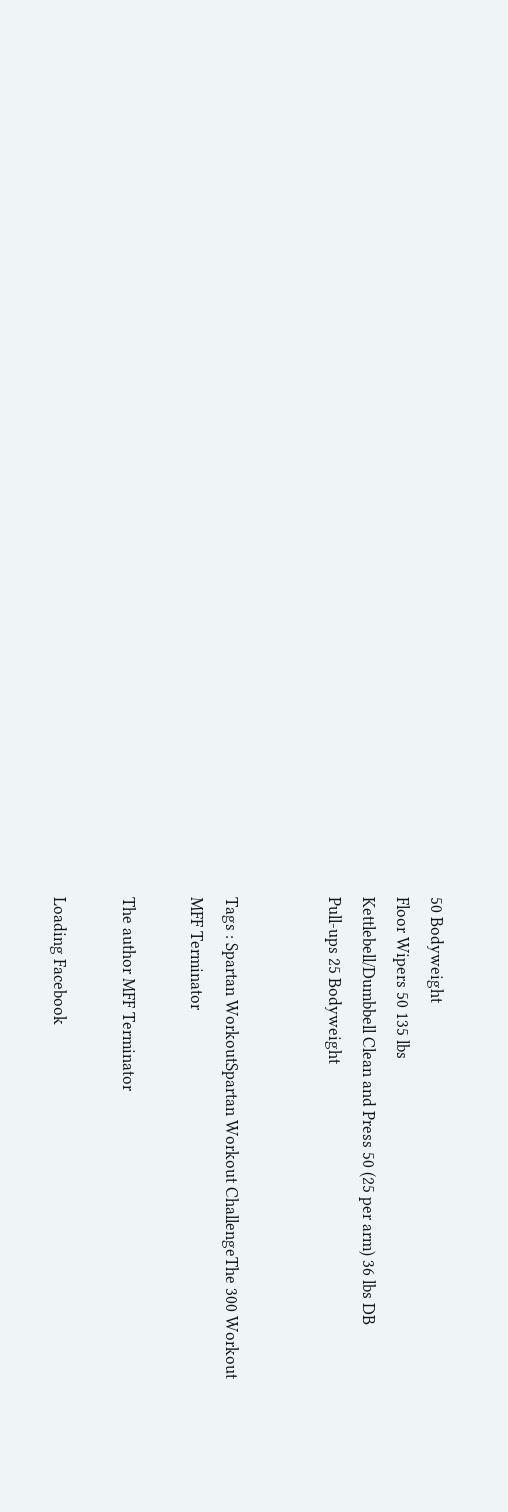50 Bodyweight
Floor Wipers 50 135 lbs
Kettlebell/Dumbbell Clean and Press 50 (25 per arm) 36 lbs DB
Pull-ups 25 Bodyweight


Tags : Spartan WorkoutSpartan Workout ChallengeThe 300 Workout
MFF Terminator

The author MFF Terminator

Loading Facebook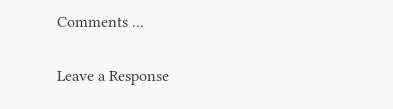Comments ...

Leave a Response